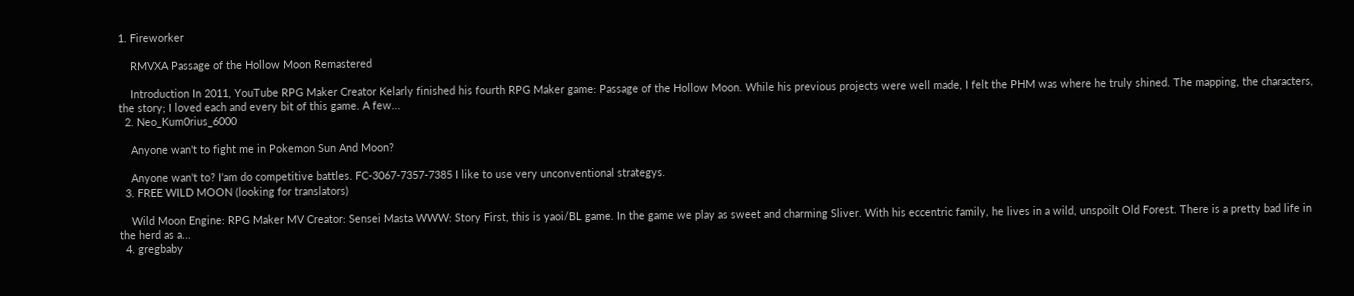1. Fireworker

    RMVXA Passage of the Hollow Moon Remastered

    Introduction In 2011, YouTube RPG Maker Creator Kelarly finished his fourth RPG Maker game: Passage of the Hollow Moon. While his previous projects were well made, I felt the PHM was where he truly shined. The mapping, the characters, the story; I loved each and every bit of this game. A few...
  2. Neo_Kum0rius_6000

    Anyone wan't to fight me in Pokemon Sun And Moon?

    Anyone wan't to? I'am do competitive battles. FC-3067-7357-7385 I like to use very unconventional strategys.
  3. FREE WILD MOON (looking for translators)

    Wild Moon Engine: RPG Maker MV Creator: Sensei Masta WWW: Story First, this is yaoi/BL game. In the game we play as sweet and charming Sliver. With his eccentric family, he lives in a wild, unspoilt Old Forest. There is a pretty bad life in the herd as a...
  4. gregbaby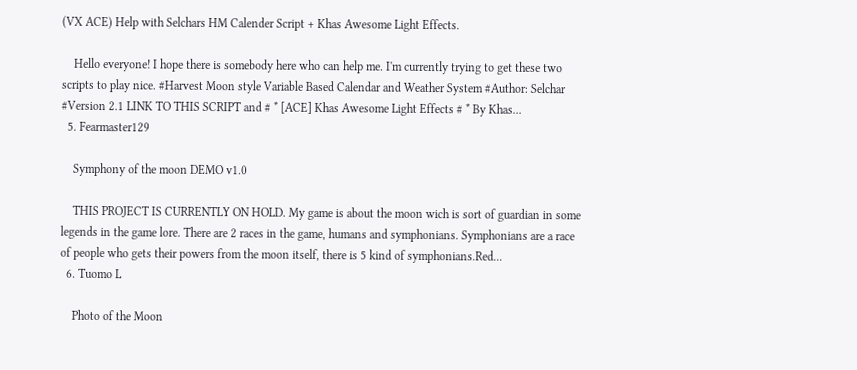(VX ACE) Help with Selchars HM Calender Script + Khas Awesome Light Effects.

    Hello everyone! I hope there is somebody here who can help me. I'm currently trying to get these two scripts to play nice. #Harvest Moon style Variable Based Calendar and Weather System #Author: Selchar #Version 2.1 LINK TO THIS SCRIPT and # * [ACE] Khas Awesome Light Effects # * By Khas...
  5. Fearmaster129

    Symphony of the moon DEMO v1.0

    THIS PROJECT IS CURRENTLY ON HOLD. My game is about the moon wich is sort of guardian in some legends in the game lore. There are 2 races in the game, humans and symphonians. Symphonians are a race of people who gets their powers from the moon itself, there is 5 kind of symphonians.Red...
  6. Tuomo L

    Photo of the Moon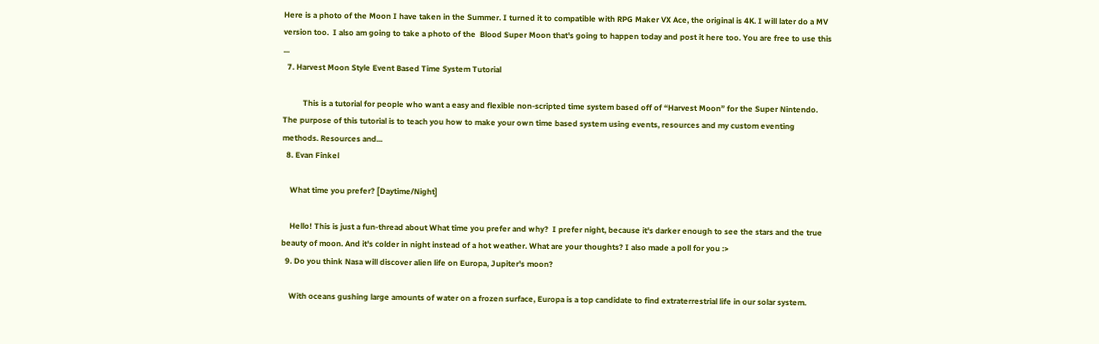Here is a photo of the Moon I have taken in the Summer. I turned it to compatible with RPG Maker VX Ace, the original is 4K. I will later do a MV version too.  I also am going to take a photo of the  Blood Super Moon that's going to happen today and post it here too. You are free to use this ...
  7. Harvest Moon Style Event Based Time System Tutorial

          This is a tutorial for people who want a easy and flexible non-scripted time system based off of “Harvest Moon” for the Super Nintendo. The purpose of this tutorial is to teach you how to make your own time based system using events, resources and my custom eventing methods. Resources and...
  8. Evan Finkel

    What time you prefer? [Daytime/Night]

    Hello! This is just a fun-thread about What time you prefer and why?  I prefer night, because it's darker enough to see the stars and the true beauty of moon. And it's colder in night instead of a hot weather. What are your thoughts? I also made a poll for you :>
  9. Do you think Nasa will discover alien life on Europa, Jupiter's moon?

    With oceans gushing large amounts of water on a frozen surface, Europa is a top candidate to find extraterrestrial life in our solar system.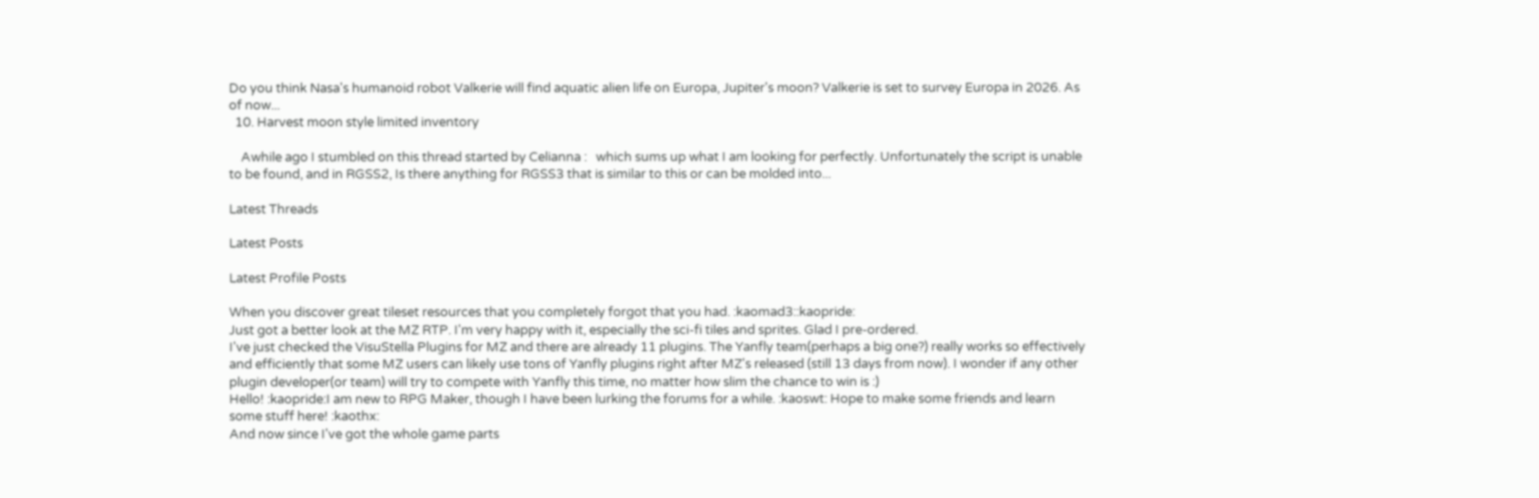Do you think Nasa's humanoid robot Valkerie will find aquatic alien life on Europa, Jupiter's moon? Valkerie is set to survey Europa in 2026. As of now...
  10. Harvest moon style limited inventory

    Awhile ago I stumbled on this thread started by Celianna :   which sums up what I am looking for perfectly. Unfortunately the script is unable to be found, and in RGSS2, Is there anything for RGSS3 that is similar to this or can be molded into...

Latest Threads

Latest Posts

Latest Profile Posts

When you discover great tileset resources that you completely forgot that you had. :kaomad3::kaopride:
Just got a better look at the MZ RTP. I'm very happy with it, especially the sci-fi tiles and sprites. Glad I pre-ordered.
I've just checked the VisuStella Plugins for MZ and there are already 11 plugins. The Yanfly team(perhaps a big one?) really works so effectively and efficiently that some MZ users can likely use tons of Yanfly plugins right after MZ's released (still 13 days from now). I wonder if any other plugin developer(or team) will try to compete with Yanfly this time, no matter how slim the chance to win is :)
Hello! :kaopride:I am new to RPG Maker, though I have been lurking the forums for a while. :kaoswt: Hope to make some friends and learn some stuff here! :kaothx:
And now since I've got the whole game parts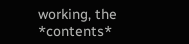working, the *contents*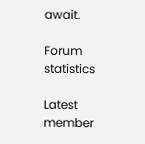await.

Forum statistics

Latest member